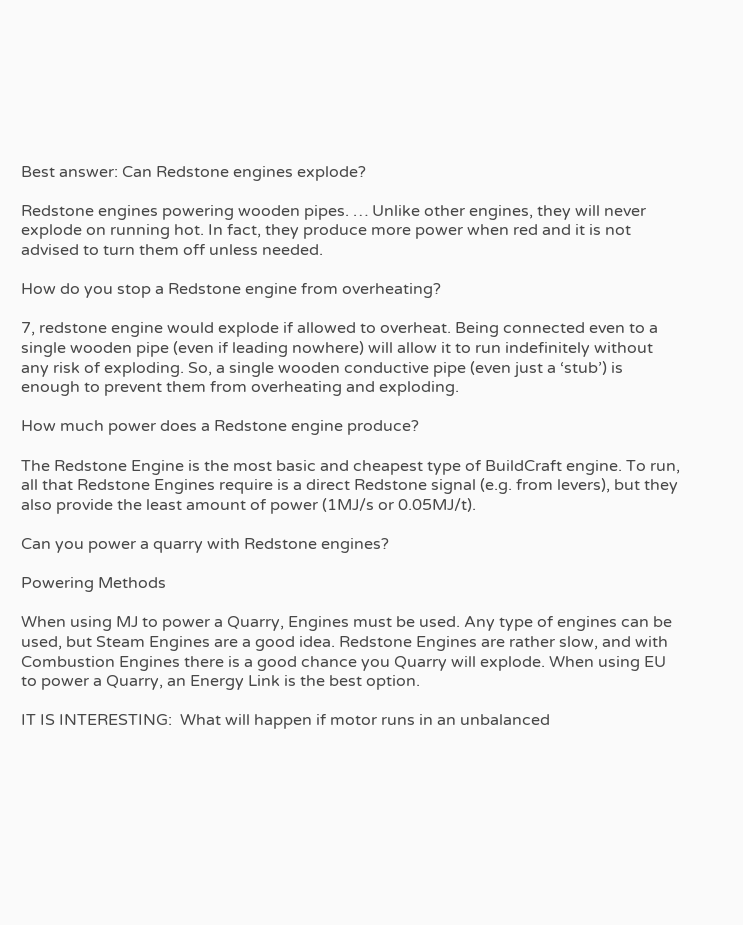Best answer: Can Redstone engines explode?

Redstone engines powering wooden pipes. … Unlike other engines, they will never explode on running hot. In fact, they produce more power when red and it is not advised to turn them off unless needed.

How do you stop a Redstone engine from overheating?

7, redstone engine would explode if allowed to overheat. Being connected even to a single wooden pipe (even if leading nowhere) will allow it to run indefinitely without any risk of exploding. So, a single wooden conductive pipe (even just a ‘stub’) is enough to prevent them from overheating and exploding.

How much power does a Redstone engine produce?

The Redstone Engine is the most basic and cheapest type of BuildCraft engine. To run, all that Redstone Engines require is a direct Redstone signal (e.g. from levers), but they also provide the least amount of power (1MJ/s or 0.05MJ/t).

Can you power a quarry with Redstone engines?

Powering Methods

When using MJ to power a Quarry, Engines must be used. Any type of engines can be used, but Steam Engines are a good idea. Redstone Engines are rather slow, and with Combustion Engines there is a good chance you Quarry will explode. When using EU to power a Quarry, an Energy Link is the best option.

IT IS INTERESTING:  What will happen if motor runs in an unbalanced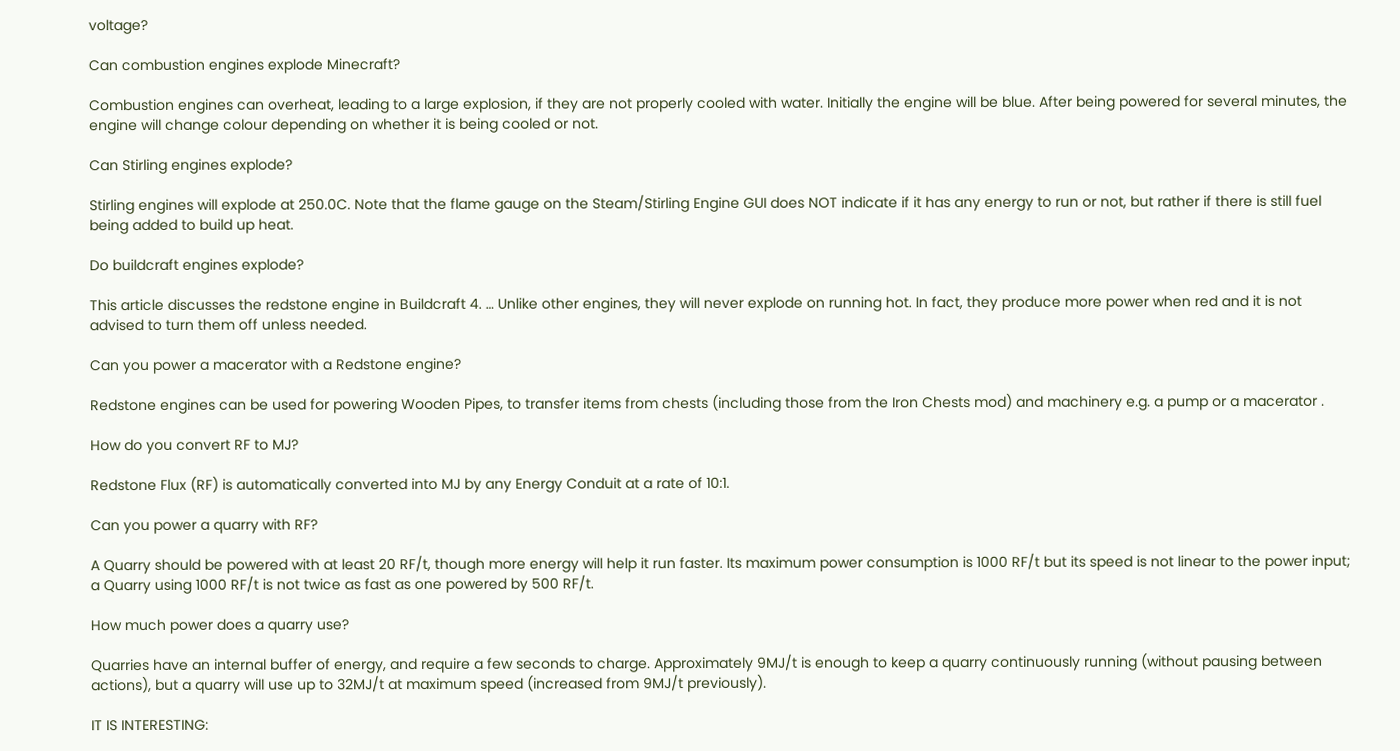voltage?

Can combustion engines explode Minecraft?

Combustion engines can overheat, leading to a large explosion, if they are not properly cooled with water. Initially the engine will be blue. After being powered for several minutes, the engine will change colour depending on whether it is being cooled or not.

Can Stirling engines explode?

Stirling engines will explode at 250.0C. Note that the flame gauge on the Steam/Stirling Engine GUI does NOT indicate if it has any energy to run or not, but rather if there is still fuel being added to build up heat.

Do buildcraft engines explode?

This article discusses the redstone engine in Buildcraft 4. … Unlike other engines, they will never explode on running hot. In fact, they produce more power when red and it is not advised to turn them off unless needed.

Can you power a macerator with a Redstone engine?

Redstone engines can be used for powering Wooden Pipes, to transfer items from chests (including those from the Iron Chests mod) and machinery e.g. a pump or a macerator .

How do you convert RF to MJ?

Redstone Flux (RF) is automatically converted into MJ by any Energy Conduit at a rate of 10:1.

Can you power a quarry with RF?

A Quarry should be powered with at least 20 RF/t, though more energy will help it run faster. Its maximum power consumption is 1000 RF/t but its speed is not linear to the power input; a Quarry using 1000 RF/t is not twice as fast as one powered by 500 RF/t.

How much power does a quarry use?

Quarries have an internal buffer of energy, and require a few seconds to charge. Approximately 9MJ/t is enough to keep a quarry continuously running (without pausing between actions), but a quarry will use up to 32MJ/t at maximum speed (increased from 9MJ/t previously).

IT IS INTERESTING: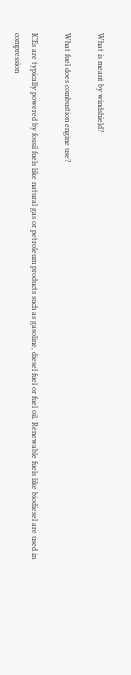What is meant by windshield?

What fuel does combustion engine use?

ICEs are typically powered by fossil fuels like natural gas or petroleum products such as gasoline, diesel fuel or fuel oil. Renewable fuels like biodiesel are used in compression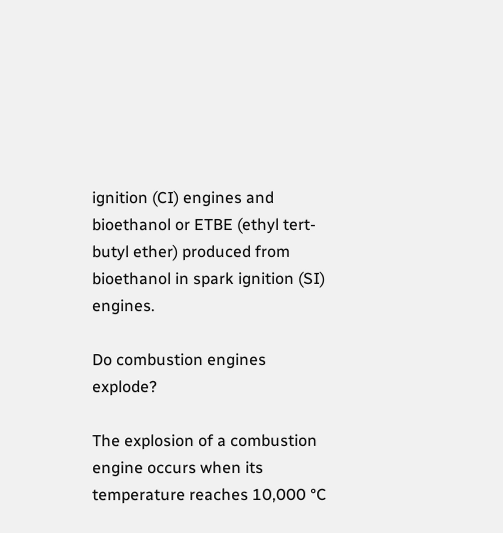ignition (CI) engines and bioethanol or ETBE (ethyl tert-butyl ether) produced from bioethanol in spark ignition (SI) engines.

Do combustion engines explode?

The explosion of a combustion engine occurs when its temperature reaches 10,000 °C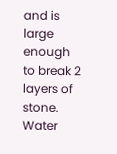and is large enough to break 2 layers of stone. Water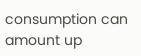consumption can amount up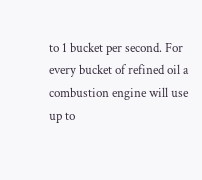to 1 bucket per second. For every bucket of refined oil a combustion engine will use up to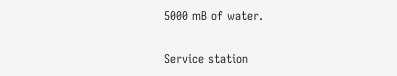5000 mB of water.

Service station